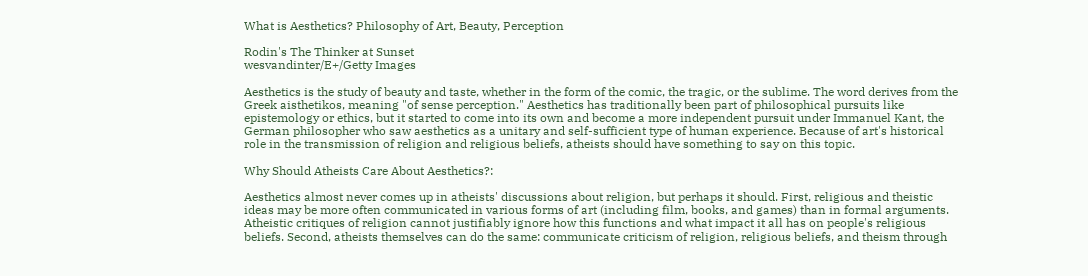What is Aesthetics? Philosophy of Art, Beauty, Perception

Rodin's The Thinker at Sunset
wesvandinter/E+/Getty Images

Aesthetics is the study of beauty and taste, whether in the form of the comic, the tragic, or the sublime. The word derives from the Greek aisthetikos, meaning "of sense perception." Aesthetics has traditionally been part of philosophical pursuits like epistemology or ethics, but it started to come into its own and become a more independent pursuit under Immanuel Kant, the German philosopher who saw aesthetics as a unitary and self-sufficient type of human experience. Because of art's historical role in the transmission of religion and religious beliefs, atheists should have something to say on this topic.

Why Should Atheists Care About Aesthetics?:

Aesthetics almost never comes up in atheists' discussions about religion, but perhaps it should. First, religious and theistic ideas may be more often communicated in various forms of art (including film, books, and games) than in formal arguments. Atheistic critiques of religion cannot justifiably ignore how this functions and what impact it all has on people's religious beliefs. Second, atheists themselves can do the same: communicate criticism of religion, religious beliefs, and theism through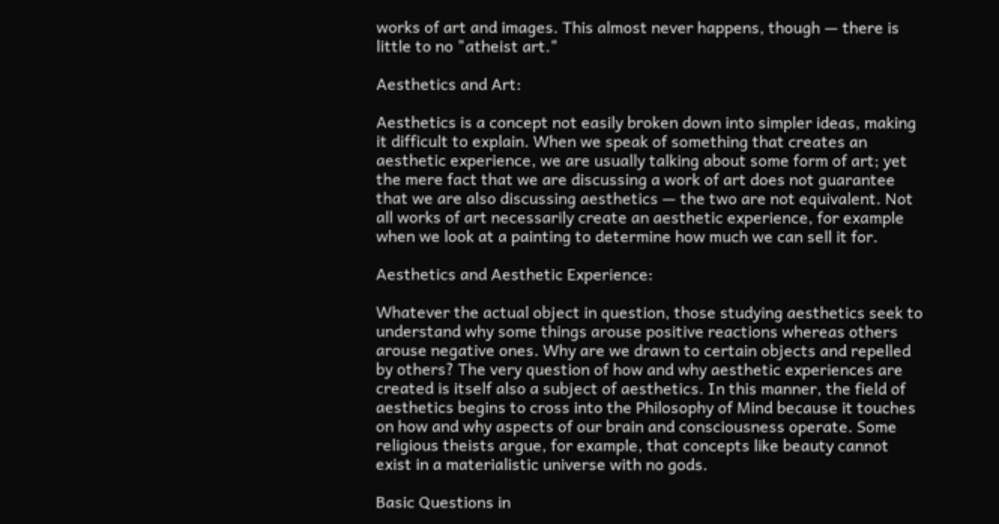works of art and images. This almost never happens, though — there is little to no "atheist art."

Aesthetics and Art:

Aesthetics is a concept not easily broken down into simpler ideas, making it difficult to explain. When we speak of something that creates an aesthetic experience, we are usually talking about some form of art; yet the mere fact that we are discussing a work of art does not guarantee that we are also discussing aesthetics — the two are not equivalent. Not all works of art necessarily create an aesthetic experience, for example when we look at a painting to determine how much we can sell it for.

Aesthetics and Aesthetic Experience:

Whatever the actual object in question, those studying aesthetics seek to understand why some things arouse positive reactions whereas others arouse negative ones. Why are we drawn to certain objects and repelled by others? The very question of how and why aesthetic experiences are created is itself also a subject of aesthetics. In this manner, the field of aesthetics begins to cross into the Philosophy of Mind because it touches on how and why aspects of our brain and consciousness operate. Some religious theists argue, for example, that concepts like beauty cannot exist in a materialistic universe with no gods.

Basic Questions in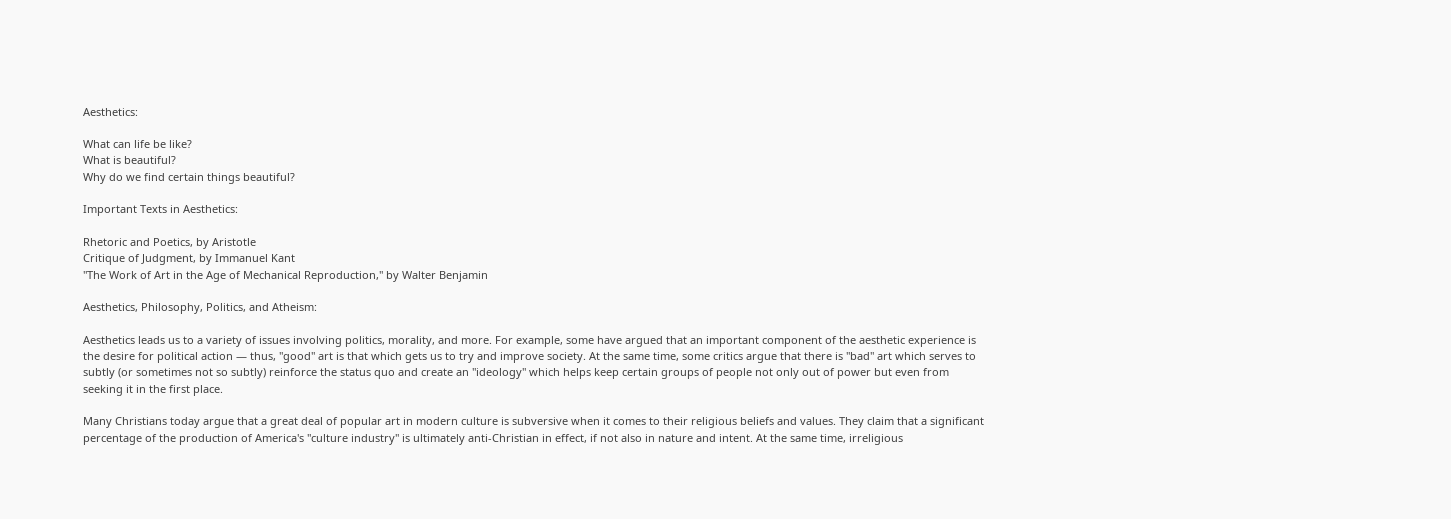Aesthetics:

What can life be like?
What is beautiful?
Why do we find certain things beautiful?

Important Texts in Aesthetics:

Rhetoric and Poetics, by Aristotle
Critique of Judgment, by Immanuel Kant
"The Work of Art in the Age of Mechanical Reproduction," by Walter Benjamin

Aesthetics, Philosophy, Politics, and Atheism:

Aesthetics leads us to a variety of issues involving politics, morality, and more. For example, some have argued that an important component of the aesthetic experience is the desire for political action — thus, "good" art is that which gets us to try and improve society. At the same time, some critics argue that there is "bad" art which serves to subtly (or sometimes not so subtly) reinforce the status quo and create an "ideology" which helps keep certain groups of people not only out of power but even from seeking it in the first place.

Many Christians today argue that a great deal of popular art in modern culture is subversive when it comes to their religious beliefs and values. They claim that a significant percentage of the production of America's "culture industry" is ultimately anti-Christian in effect, if not also in nature and intent. At the same time, irreligious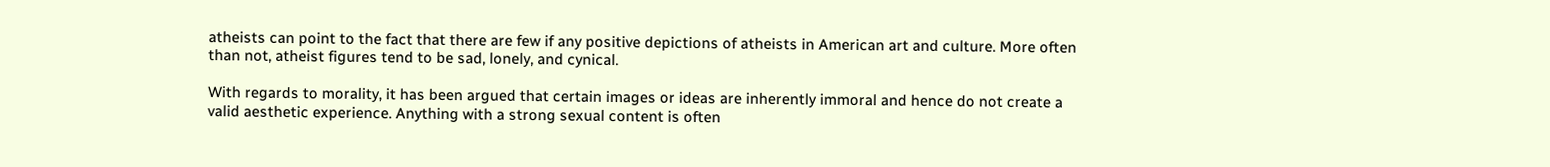atheists can point to the fact that there are few if any positive depictions of atheists in American art and culture. More often than not, atheist figures tend to be sad, lonely, and cynical.

With regards to morality, it has been argued that certain images or ideas are inherently immoral and hence do not create a valid aesthetic experience. Anything with a strong sexual content is often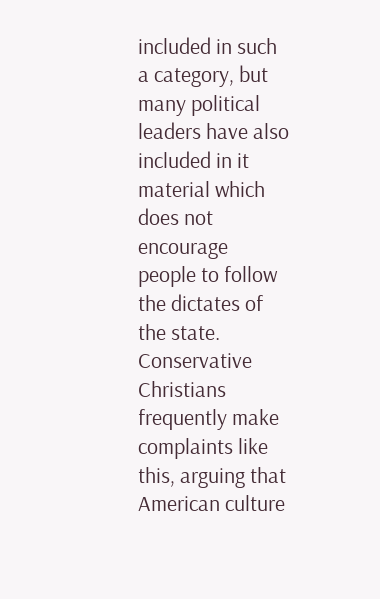included in such a category, but many political leaders have also included in it material which does not encourage people to follow the dictates of the state. Conservative Christians frequently make complaints like this, arguing that American culture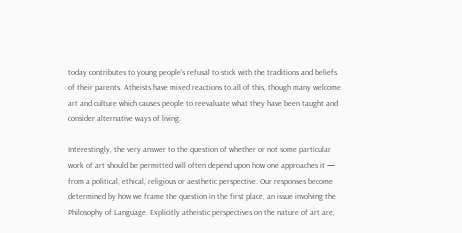today contributes to young people's refusal to stick with the traditions and beliefs of their parents. Atheists have mixed reactions to all of this, though many welcome art and culture which causes people to reevaluate what they have been taught and consider alternative ways of living.

Interestingly, the very answer to the question of whether or not some particular work of art should be permitted will often depend upon how one approaches it — from a political, ethical, religious or aesthetic perspective. Our responses become determined by how we frame the question in the first place, an issue involving the Philosophy of Language. Explicitly atheistic perspectives on the nature of art are,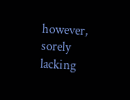however, sorely lacking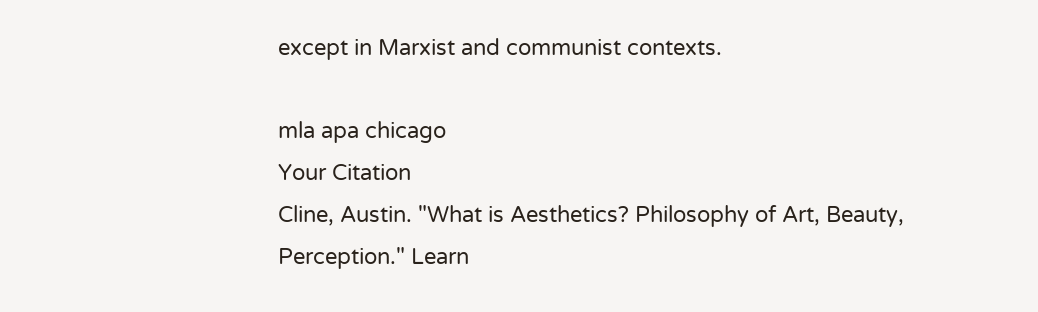except in Marxist and communist contexts.

mla apa chicago
Your Citation
Cline, Austin. "What is Aesthetics? Philosophy of Art, Beauty, Perception." Learn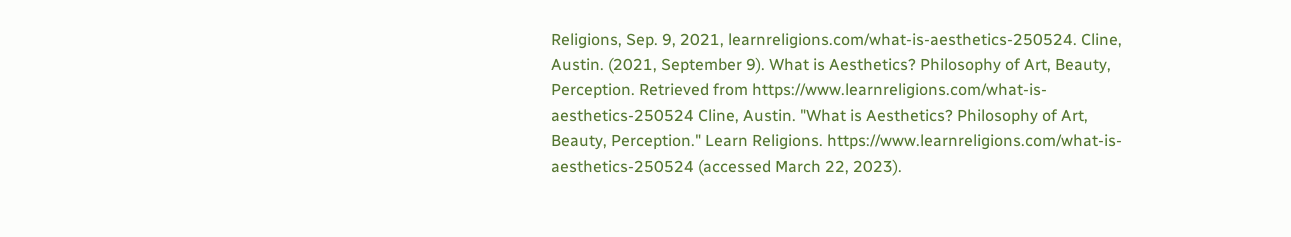Religions, Sep. 9, 2021, learnreligions.com/what-is-aesthetics-250524. Cline, Austin. (2021, September 9). What is Aesthetics? Philosophy of Art, Beauty, Perception. Retrieved from https://www.learnreligions.com/what-is-aesthetics-250524 Cline, Austin. "What is Aesthetics? Philosophy of Art, Beauty, Perception." Learn Religions. https://www.learnreligions.com/what-is-aesthetics-250524 (accessed March 22, 2023).